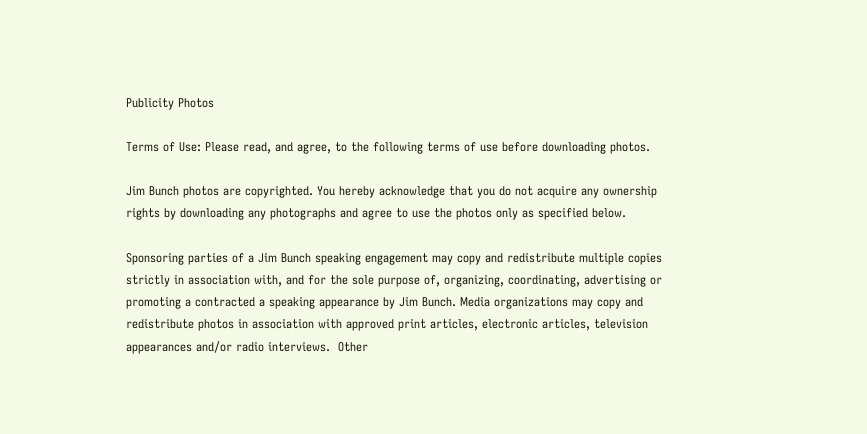Publicity Photos

Terms of Use: Please read, and agree, to the following terms of use before downloading photos.

Jim Bunch photos are copyrighted. You hereby acknowledge that you do not acquire any ownership rights by downloading any photographs and agree to use the photos only as specified below.

Sponsoring parties of a Jim Bunch speaking engagement may copy and redistribute multiple copies strictly in association with, and for the sole purpose of, organizing, coordinating, advertising or promoting a contracted a speaking appearance by Jim Bunch. Media organizations may copy and redistribute photos in association with approved print articles, electronic articles, television appearances and/or radio interviews.  Other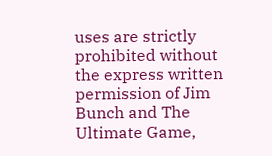uses are strictly prohibited without the express written permission of Jim Bunch and The Ultimate Game,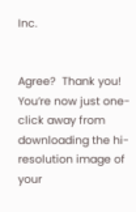Inc.


Agree?  Thank you! You’re now just one-click away from downloading the hi-resolution image of your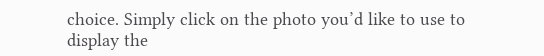choice. Simply click on the photo you’d like to use to display the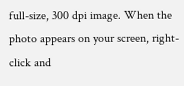full-size, 300 dpi image. When the photo appears on your screen, right-click and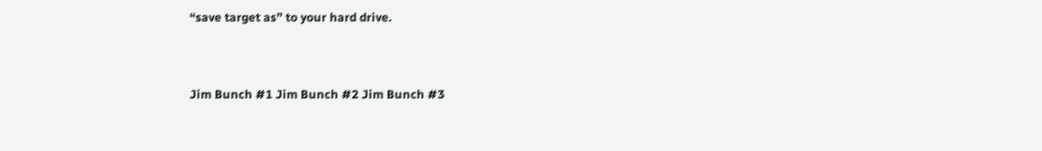“save target as” to your hard drive.


Jim Bunch #1 Jim Bunch #2 Jim Bunch #3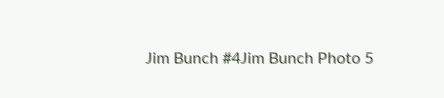Jim Bunch #4Jim Bunch Photo 5